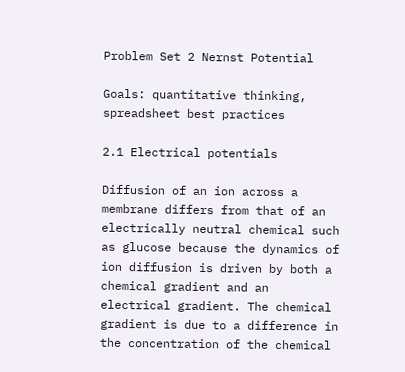Problem Set 2 Nernst Potential

Goals: quantitative thinking, spreadsheet best practices

2.1 Electrical potentials

Diffusion of an ion across a membrane differs from that of an electrically neutral chemical such as glucose because the dynamics of ion diffusion is driven by both a chemical gradient and an electrical gradient. The chemical gradient is due to a difference in the concentration of the chemical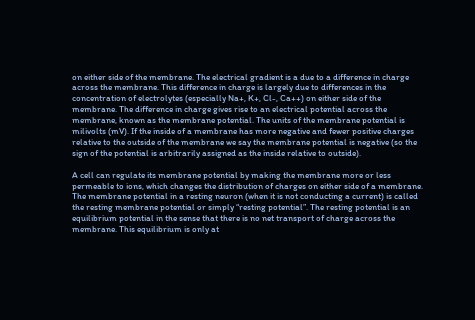on either side of the membrane. The electrical gradient is a due to a difference in charge across the membrane. This difference in charge is largely due to differences in the concentration of electrolytes (especially Na+, K+, Cl-, Ca++) on either side of the membrane. The difference in charge gives rise to an electrical potential across the membrane, known as the membrane potential. The units of the membrane potential is milivolts (mV). If the inside of a membrane has more negative and fewer positive charges relative to the outside of the membrane we say the membrane potential is negative (so the sign of the potential is arbitrarily assigned as the inside relative to outside).

A cell can regulate its membrane potential by making the membrane more or less permeable to ions, which changes the distribution of charges on either side of a membrane. The membrane potential in a resting neuron (when it is not conducting a current) is called the resting membrane potential or simply “resting potential”. The resting potential is an equilibrium potential in the sense that there is no net transport of charge across the membrane. This equilibrium is only at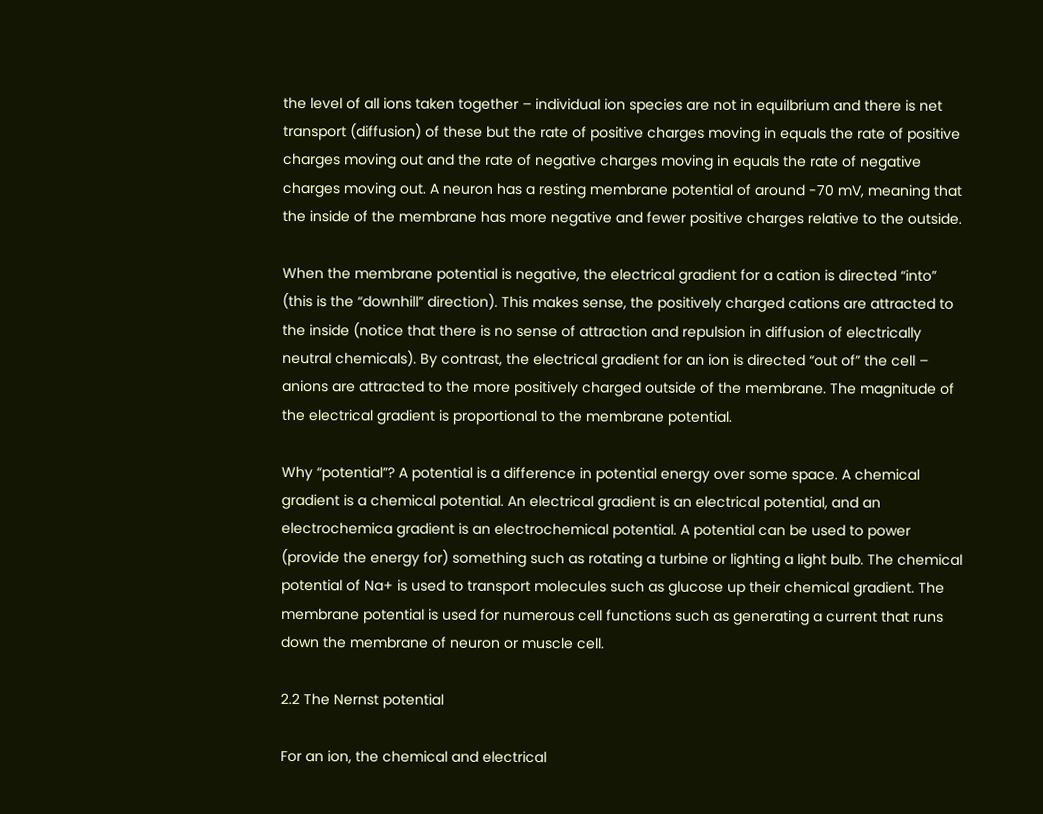the level of all ions taken together – individual ion species are not in equilbrium and there is net transport (diffusion) of these but the rate of positive charges moving in equals the rate of positive charges moving out and the rate of negative charges moving in equals the rate of negative charges moving out. A neuron has a resting membrane potential of around -70 mV, meaning that the inside of the membrane has more negative and fewer positive charges relative to the outside.

When the membrane potential is negative, the electrical gradient for a cation is directed “into” (this is the “downhill” direction). This makes sense, the positively charged cations are attracted to the inside (notice that there is no sense of attraction and repulsion in diffusion of electrically neutral chemicals). By contrast, the electrical gradient for an ion is directed “out of” the cell – anions are attracted to the more positively charged outside of the membrane. The magnitude of the electrical gradient is proportional to the membrane potential.

Why “potential”? A potential is a difference in potential energy over some space. A chemical gradient is a chemical potential. An electrical gradient is an electrical potential, and an electrochemica gradient is an electrochemical potential. A potential can be used to power (provide the energy for) something such as rotating a turbine or lighting a light bulb. The chemical potential of Na+ is used to transport molecules such as glucose up their chemical gradient. The membrane potential is used for numerous cell functions such as generating a current that runs down the membrane of neuron or muscle cell.

2.2 The Nernst potential

For an ion, the chemical and electrical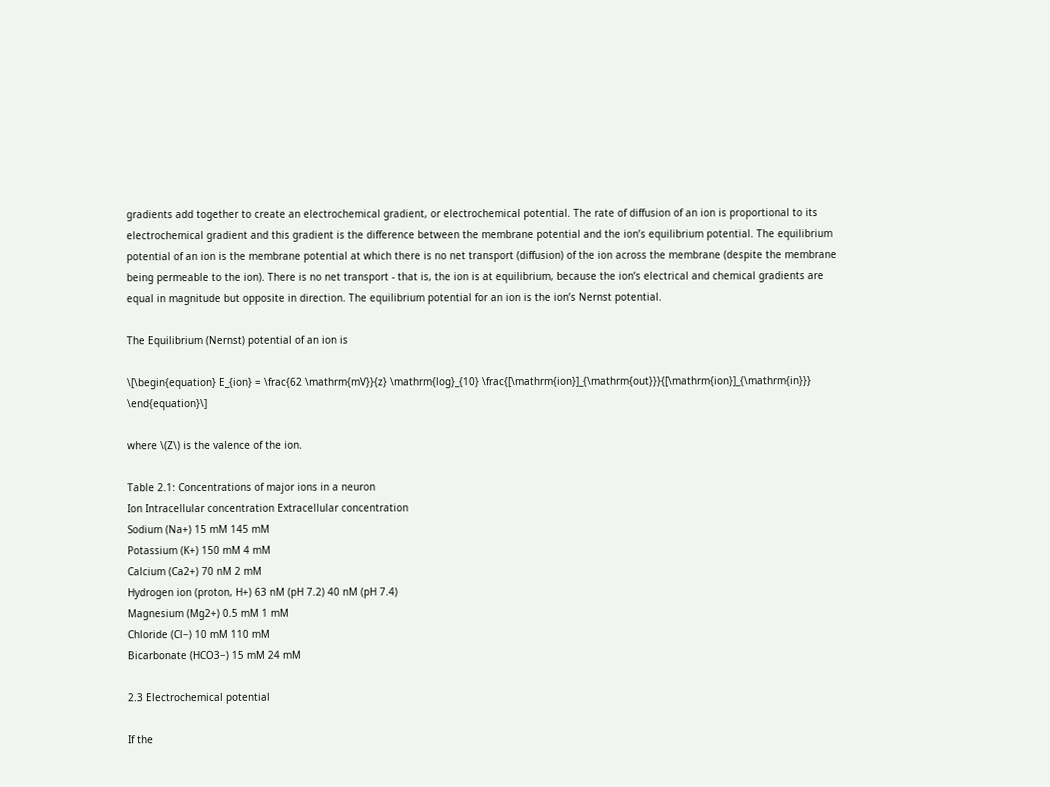gradients add together to create an electrochemical gradient, or electrochemical potential. The rate of diffusion of an ion is proportional to its electrochemical gradient and this gradient is the difference between the membrane potential and the ion’s equilibrium potential. The equilibrium potential of an ion is the membrane potential at which there is no net transport (diffusion) of the ion across the membrane (despite the membrane being permeable to the ion). There is no net transport - that is, the ion is at equilibrium, because the ion’s electrical and chemical gradients are equal in magnitude but opposite in direction. The equilibrium potential for an ion is the ion’s Nernst potential.

The Equilibrium (Nernst) potential of an ion is

\[\begin{equation} E_{ion} = \frac{62 \mathrm{mV}}{z} \mathrm{log}_{10} \frac{[\mathrm{ion}]_{\mathrm{out}}}{[\mathrm{ion}]_{\mathrm{in}}} \end{equation}\]

where \(Z\) is the valence of the ion.

Table 2.1: Concentrations of major ions in a neuron
Ion Intracellular concentration Extracellular concentration
Sodium (Na+) 15 mM 145 mM
Potassium (K+) 150 mM 4 mM
Calcium (Ca2+) 70 nM 2 mM
Hydrogen ion (proton, H+) 63 nM (pH 7.2) 40 nM (pH 7.4)
Magnesium (Mg2+) 0.5 mM 1 mM
Chloride (Cl−) 10 mM 110 mM
Bicarbonate (HCO3−) 15 mM 24 mM

2.3 Electrochemical potential

If the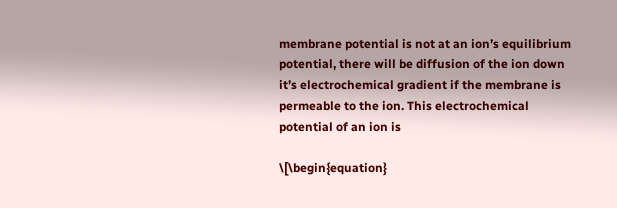membrane potential is not at an ion’s equilibrium potential, there will be diffusion of the ion down it’s electrochemical gradient if the membrane is permeable to the ion. This electrochemical potential of an ion is

\[\begin{equation}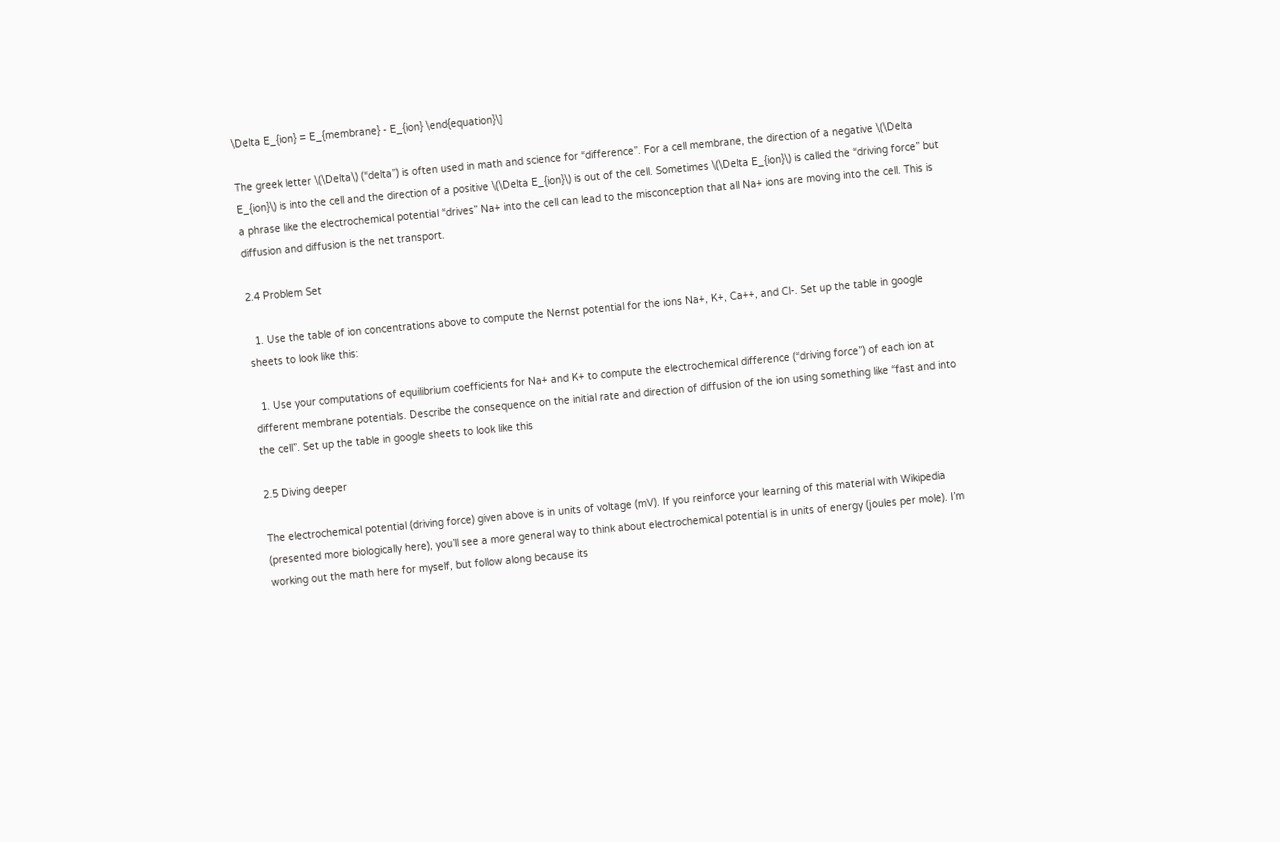\Delta E_{ion} = E_{membrane} - E_{ion} \end{equation}\]

The greek letter \(\Delta\) (“delta”) is often used in math and science for “difference”. For a cell membrane, the direction of a negative \(\Delta E_{ion}\) is into the cell and the direction of a positive \(\Delta E_{ion}\) is out of the cell. Sometimes \(\Delta E_{ion}\) is called the “driving force” but a phrase like the electrochemical potential “drives” Na+ into the cell can lead to the misconception that all Na+ ions are moving into the cell. This is diffusion and diffusion is the net transport.

2.4 Problem Set

  1. Use the table of ion concentrations above to compute the Nernst potential for the ions Na+, K+, Ca++, and Cl-. Set up the table in google sheets to look like this:

  1. Use your computations of equilibrium coefficients for Na+ and K+ to compute the electrochemical difference (“driving force”) of each ion at different membrane potentials. Describe the consequence on the initial rate and direction of diffusion of the ion using something like “fast and into the cell”. Set up the table in google sheets to look like this

2.5 Diving deeper

The electrochemical potential (driving force) given above is in units of voltage (mV). If you reinforce your learning of this material with Wikipedia (presented more biologically here), you’ll see a more general way to think about electrochemical potential is in units of energy (joules per mole). I’m working out the math here for myself, but follow along because its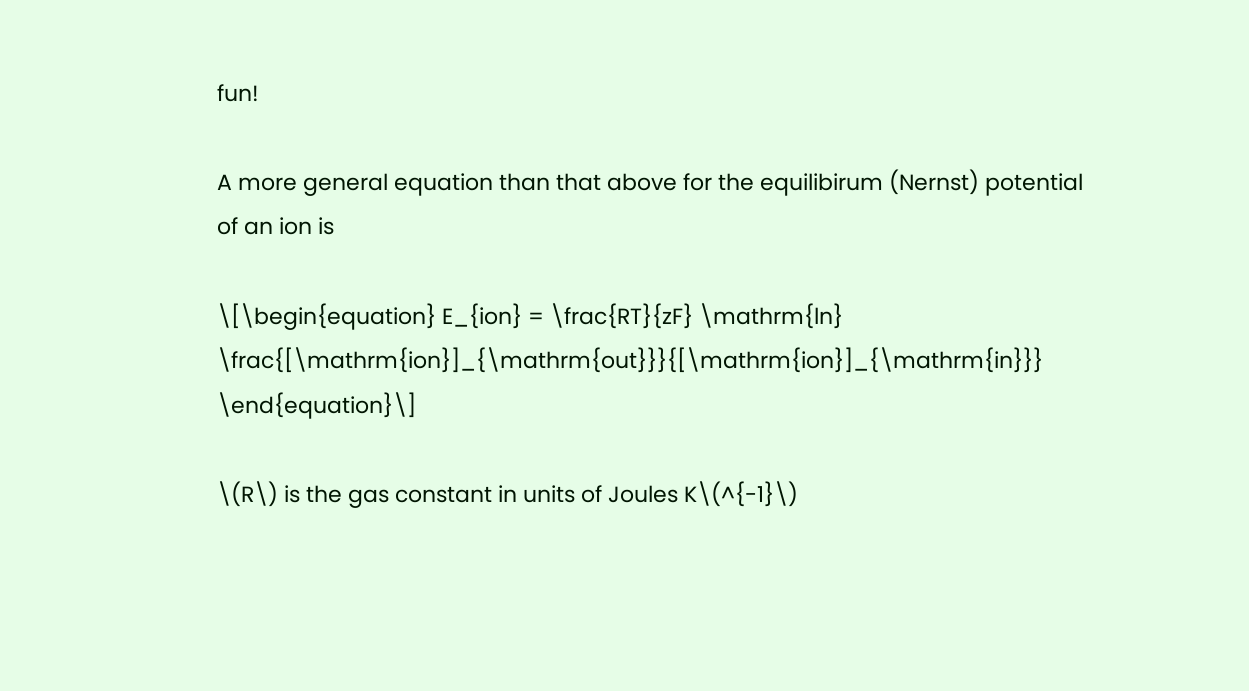fun!

A more general equation than that above for the equilibirum (Nernst) potential of an ion is

\[\begin{equation} E_{ion} = \frac{RT}{zF} \mathrm{ln} \frac{[\mathrm{ion}]_{\mathrm{out}}}{[\mathrm{ion}]_{\mathrm{in}}} \end{equation}\]

\(R\) is the gas constant in units of Joules K\(^{-1}\)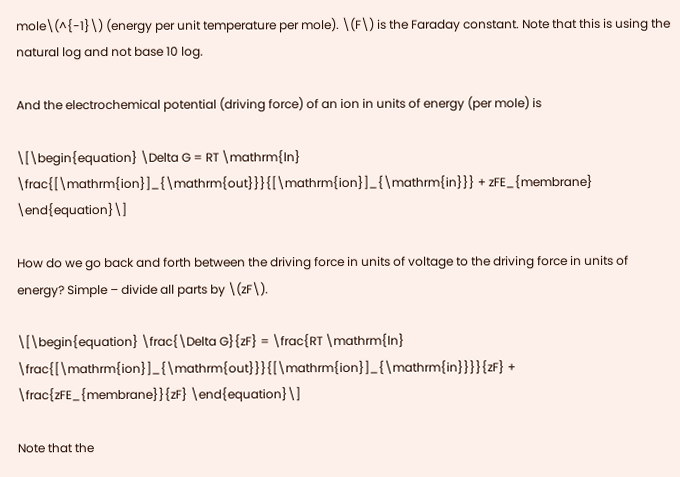mole\(^{-1}\) (energy per unit temperature per mole). \(F\) is the Faraday constant. Note that this is using the natural log and not base 10 log.

And the electrochemical potential (driving force) of an ion in units of energy (per mole) is

\[\begin{equation} \Delta G = RT \mathrm{ln} \frac{[\mathrm{ion}]_{\mathrm{out}}}{[\mathrm{ion}]_{\mathrm{in}}} + zFE_{membrane} \end{equation}\]

How do we go back and forth between the driving force in units of voltage to the driving force in units of energy? Simple – divide all parts by \(zF\).

\[\begin{equation} \frac{\Delta G}{zF} = \frac{RT \mathrm{ln} \frac{[\mathrm{ion}]_{\mathrm{out}}}{[\mathrm{ion}]_{\mathrm{in}}}}{zF} + \frac{zFE_{membrane}}{zF} \end{equation}\]

Note that the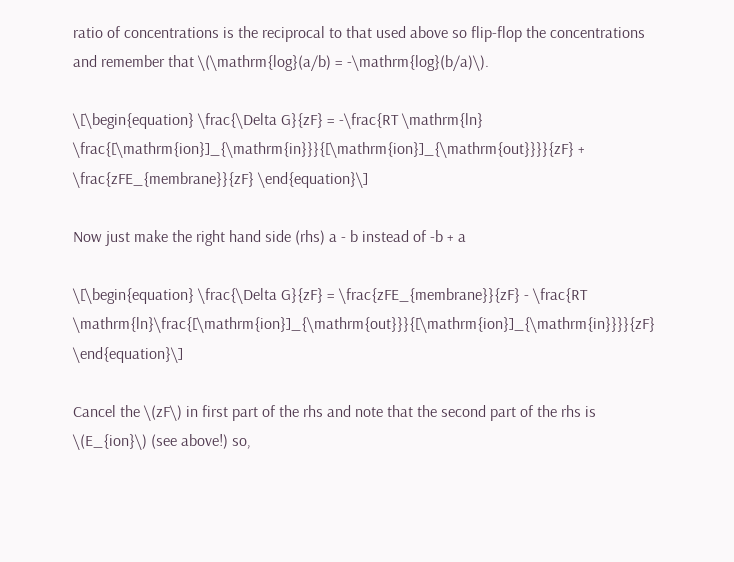ratio of concentrations is the reciprocal to that used above so flip-flop the concentrations and remember that \(\mathrm{log}(a/b) = -\mathrm{log}(b/a)\).

\[\begin{equation} \frac{\Delta G}{zF} = -\frac{RT \mathrm{ln} \frac{[\mathrm{ion}]_{\mathrm{in}}}{[\mathrm{ion}]_{\mathrm{out}}}}{zF} + \frac{zFE_{membrane}}{zF} \end{equation}\]

Now just make the right hand side (rhs) a - b instead of -b + a

\[\begin{equation} \frac{\Delta G}{zF} = \frac{zFE_{membrane}}{zF} - \frac{RT \mathrm{ln}\frac{[\mathrm{ion}]_{\mathrm{out}}}{[\mathrm{ion}]_{\mathrm{in}}}}{zF} \end{equation}\]

Cancel the \(zF\) in first part of the rhs and note that the second part of the rhs is \(E_{ion}\) (see above!) so,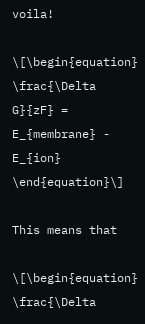voila!

\[\begin{equation} \frac{\Delta G}{zF} = E_{membrane} - E_{ion} \end{equation}\]

This means that

\[\begin{equation} \frac{\Delta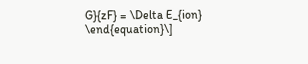G}{zF} = \Delta E_{ion} \end{equation}\]